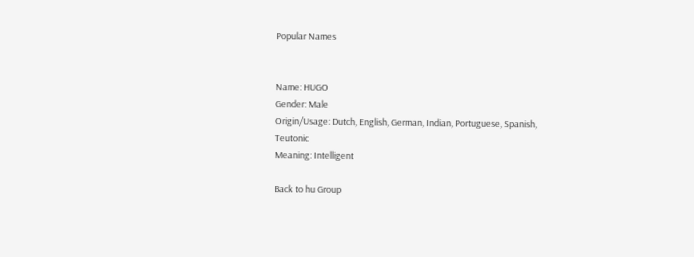Popular Names


Name: HUGO
Gender: Male
Origin/Usage: Dutch, English, German, Indian, Portuguese, Spanish, Teutonic
Meaning: Intelligent

Back to hu Group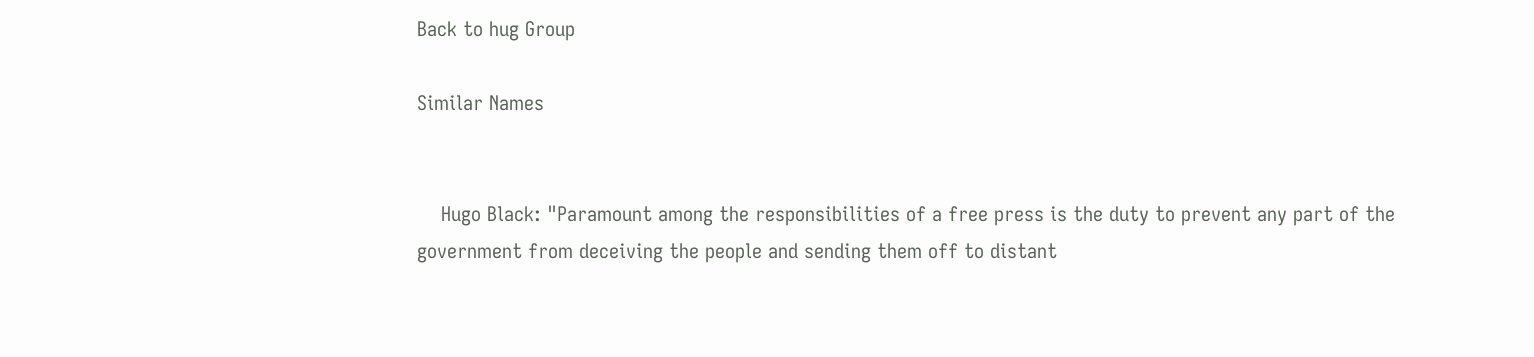Back to hug Group

Similar Names


    Hugo Black: "Paramount among the responsibilities of a free press is the duty to prevent any part of the government from deceiving the people and sending them off to distant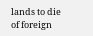lands to die of foreign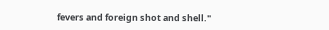fevers and foreign shot and shell."